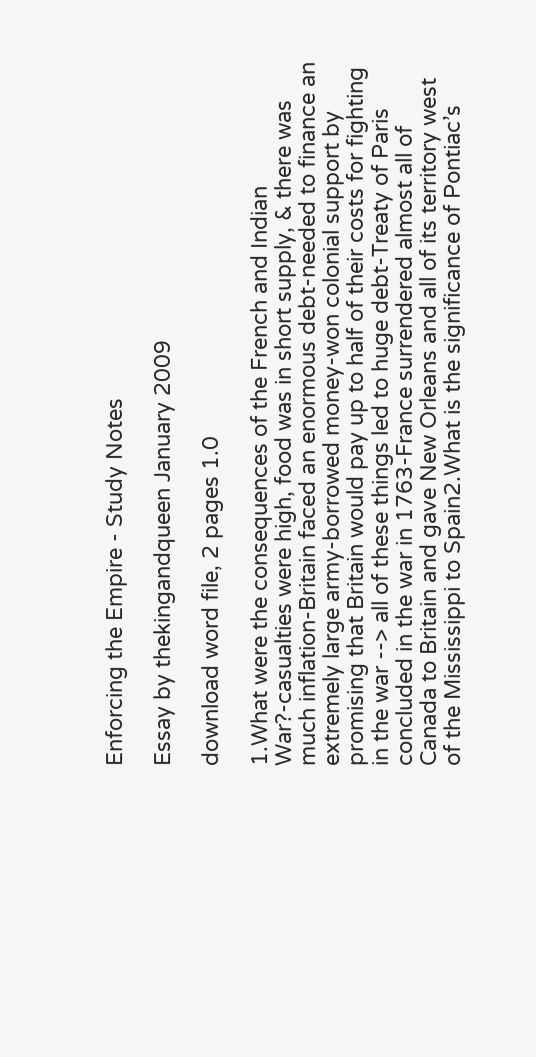Enforcing the Empire - Study Notes

Essay by thekingandqueen January 2009

download word file, 2 pages 1.0

1.What were the consequences of the French and Indian War?-casualties were high, food was in short supply, & there was much inflation-Britain faced an enormous debt-needed to finance an extremely large army-borrowed money-won colonial support by promising that Britain would pay up to half of their costs for fighting in the war --> all of these things led to huge debt-Treaty of Paris concluded in the war in 1763-France surrendered almost all of Canada to Britain and gave New Orleans and all of its territory west of the Mississippi to Spain2.What is the significance of Pontiac’s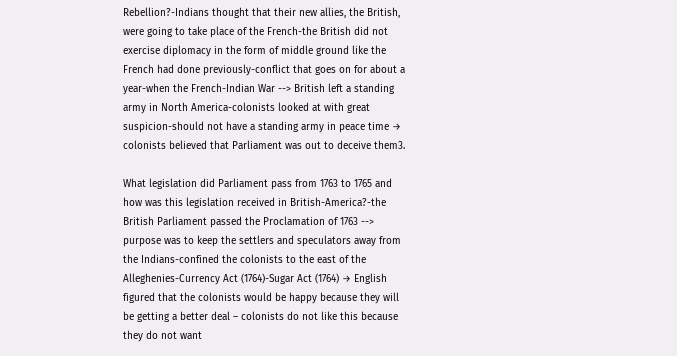Rebellion?-Indians thought that their new allies, the British, were going to take place of the French-the British did not exercise diplomacy in the form of middle ground like the French had done previously-conflict that goes on for about a year-when the French-Indian War --> British left a standing army in North America-colonists looked at with great suspicion-should not have a standing army in peace time → colonists believed that Parliament was out to deceive them3.

What legislation did Parliament pass from 1763 to 1765 and how was this legislation received in British-America?-the British Parliament passed the Proclamation of 1763 --> purpose was to keep the settlers and speculators away from the Indians-confined the colonists to the east of the Alleghenies-Currency Act (1764)-Sugar Act (1764) → English figured that the colonists would be happy because they will be getting a better deal – colonists do not like this because they do not want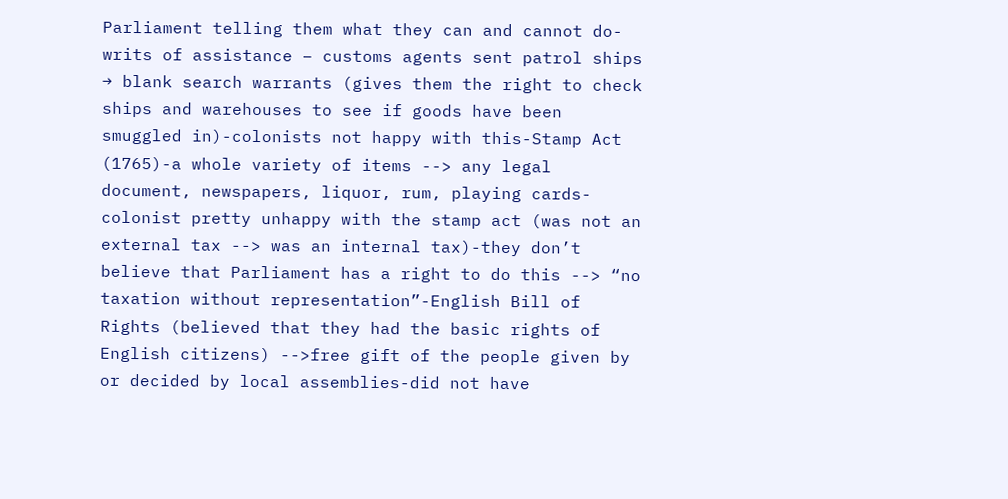Parliament telling them what they can and cannot do-writs of assistance – customs agents sent patrol ships → blank search warrants (gives them the right to check ships and warehouses to see if goods have been smuggled in)-colonists not happy with this-Stamp Act (1765)-a whole variety of items --> any legal document, newspapers, liquor, rum, playing cards-colonist pretty unhappy with the stamp act (was not an external tax --> was an internal tax)-they don’t believe that Parliament has a right to do this --> “no taxation without representation”-English Bill of Rights (believed that they had the basic rights of English citizens) -->free gift of the people given by or decided by local assemblies-did not have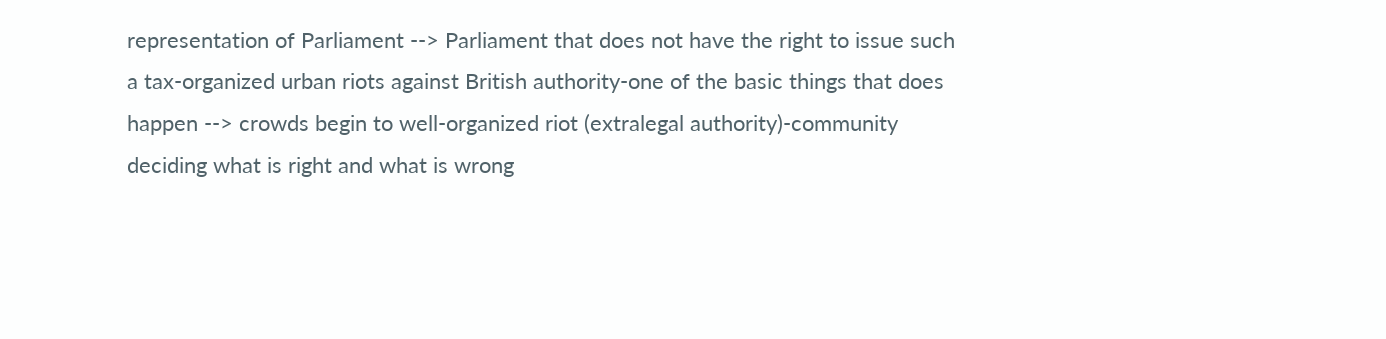representation of Parliament --> Parliament that does not have the right to issue such a tax-organized urban riots against British authority-one of the basic things that does happen --> crowds begin to well-organized riot (extralegal authority)-community deciding what is right and what is wrong